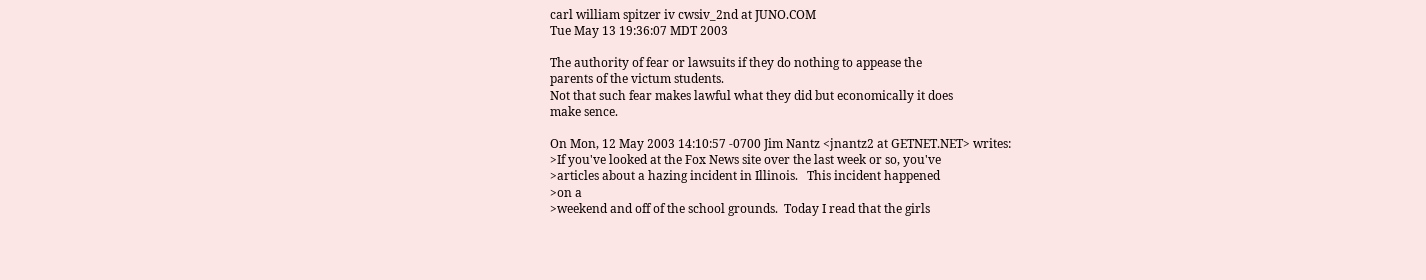carl william spitzer iv cwsiv_2nd at JUNO.COM
Tue May 13 19:36:07 MDT 2003

The authority of fear or lawsuits if they do nothing to appease the
parents of the victum students.
Not that such fear makes lawful what they did but economically it does
make sence.

On Mon, 12 May 2003 14:10:57 -0700 Jim Nantz <jnantz2 at GETNET.NET> writes:
>If you've looked at the Fox News site over the last week or so, you've
>articles about a hazing incident in Illinois.   This incident happened
>on a
>weekend and off of the school grounds.  Today I read that the girls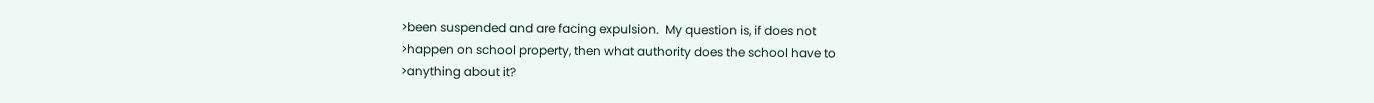>been suspended and are facing expulsion.  My question is, if does not
>happen on school property, then what authority does the school have to
>anything about it?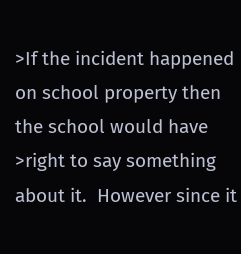>If the incident happened on school property then the school would have
>right to say something about it.  However since it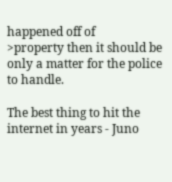happened off of
>property then it should be only a matter for the police to handle.

The best thing to hit the internet in years - Juno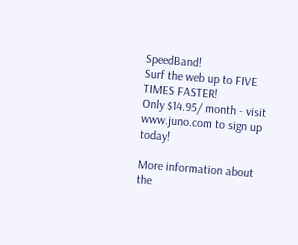SpeedBand!
Surf the web up to FIVE TIMES FASTER!
Only $14.95/ month - visit www.juno.com to sign up today!

More information about the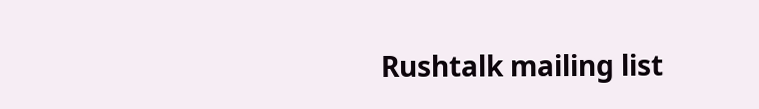Rushtalk mailing list